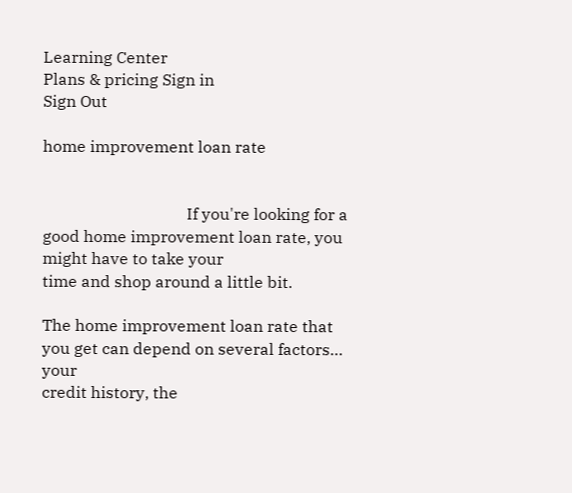Learning Center
Plans & pricing Sign in
Sign Out

home improvement loan rate


                                    If you're looking for a good home improvement loan rate, you might have to take your
time and shop around a little bit.

The home improvement loan rate that you get can depend on several factors… your
credit history, the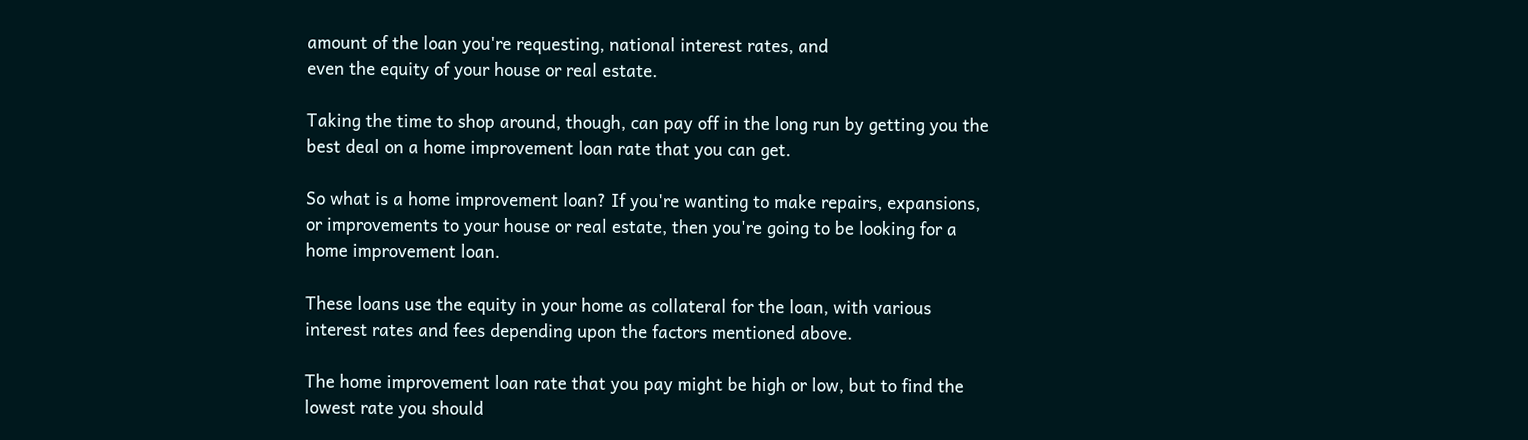amount of the loan you're requesting, national interest rates, and
even the equity of your house or real estate.

Taking the time to shop around, though, can pay off in the long run by getting you the
best deal on a home improvement loan rate that you can get.

So what is a home improvement loan? If you're wanting to make repairs, expansions,
or improvements to your house or real estate, then you're going to be looking for a
home improvement loan.

These loans use the equity in your home as collateral for the loan, with various
interest rates and fees depending upon the factors mentioned above.

The home improvement loan rate that you pay might be high or low, but to find the
lowest rate you should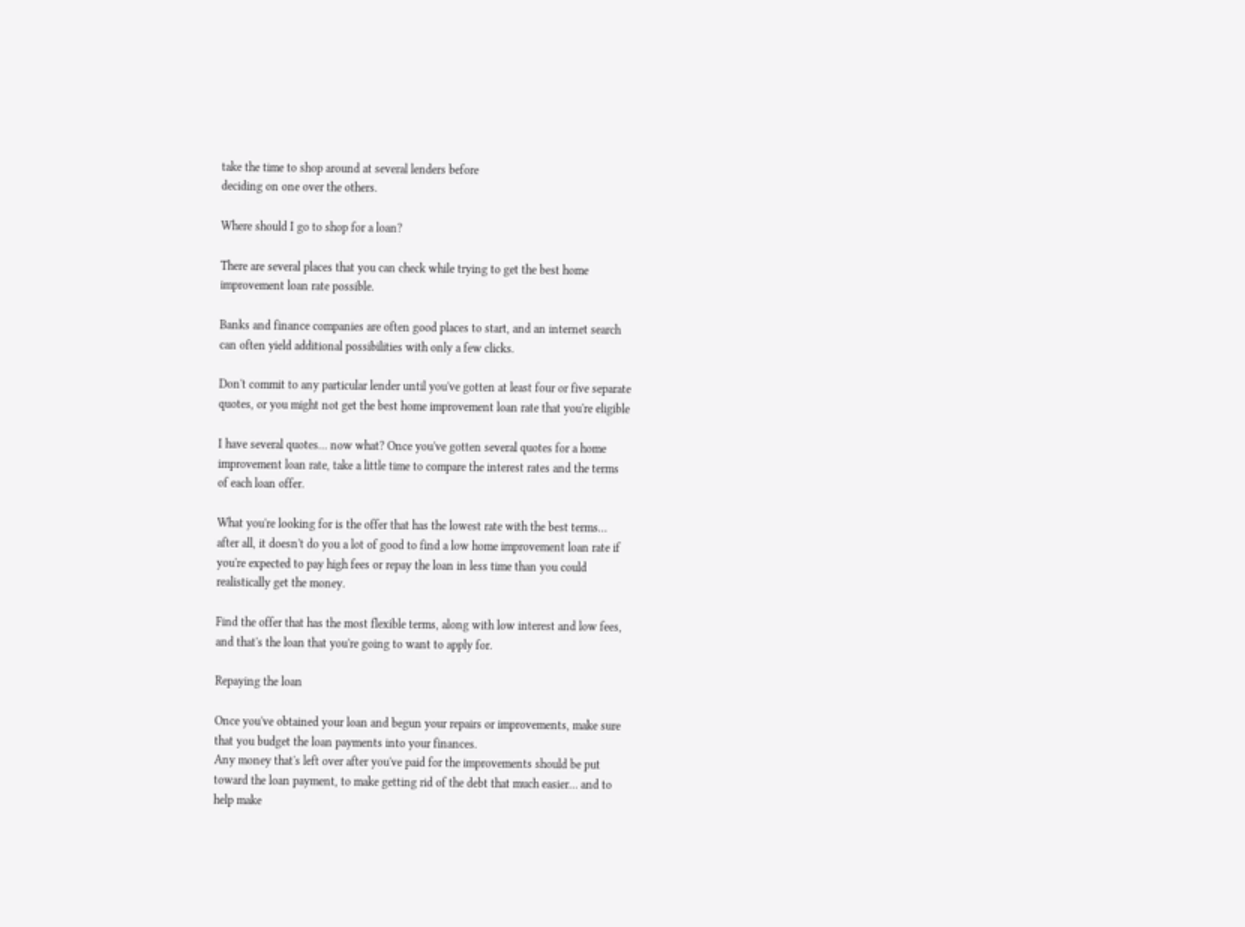take the time to shop around at several lenders before
deciding on one over the others.

Where should I go to shop for a loan?

There are several places that you can check while trying to get the best home
improvement loan rate possible.

Banks and finance companies are often good places to start, and an internet search
can often yield additional possibilities with only a few clicks.

Don't commit to any particular lender until you've gotten at least four or five separate
quotes, or you might not get the best home improvement loan rate that you're eligible

I have several quotes… now what? Once you've gotten several quotes for a home
improvement loan rate, take a little time to compare the interest rates and the terms
of each loan offer.

What you're looking for is the offer that has the lowest rate with the best terms…
after all, it doesn't do you a lot of good to find a low home improvement loan rate if
you're expected to pay high fees or repay the loan in less time than you could
realistically get the money.

Find the offer that has the most flexible terms, along with low interest and low fees,
and that's the loan that you're going to want to apply for.

Repaying the loan

Once you've obtained your loan and begun your repairs or improvements, make sure
that you budget the loan payments into your finances.
Any money that's left over after you've paid for the improvements should be put
toward the loan payment, to make getting rid of the debt that much easier… and to
help make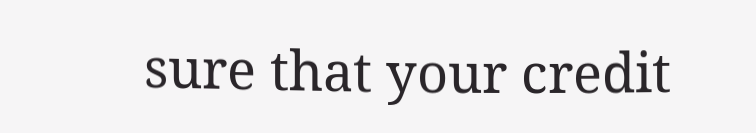sure that your credit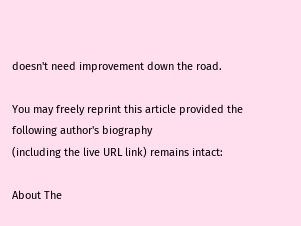doesn't need improvement down the road.

You may freely reprint this article provided the following author's biography
(including the live URL link) remains intact:

About The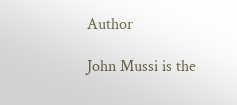Author

John Mussi is the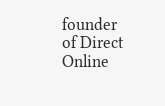founder of Direct Online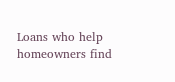Loans who help homeowners find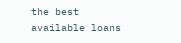the best
available loans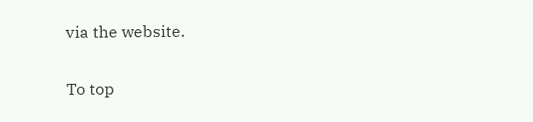via the website.

To top